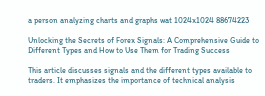a person analyzing charts and graphs wat 1024x1024 88674223

Unlocking the Secrets of Forex Signals: A Comprehensive Guide to Different Types and How to Use Them for Trading Success

This article discusses signals and the different types available to traders. It emphasizes the importance of technical analysis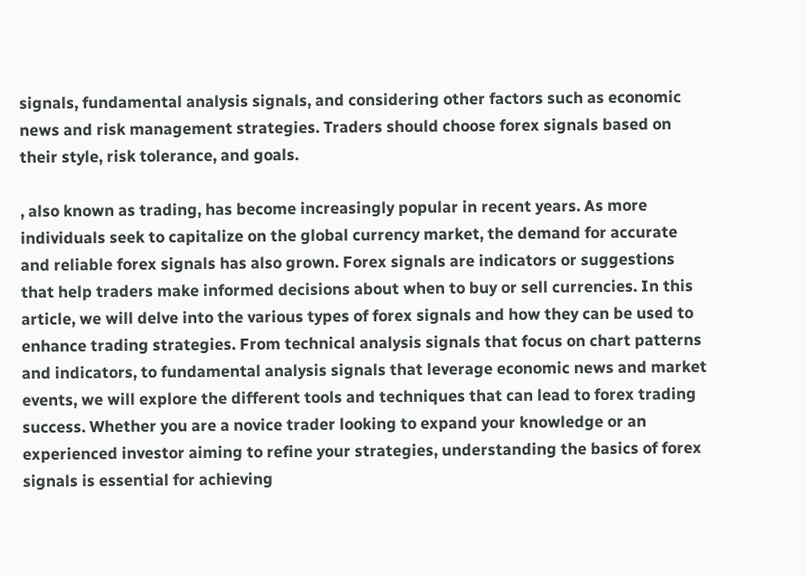signals, fundamental analysis signals, and considering other factors such as economic news and risk management strategies. Traders should choose forex signals based on their style, risk tolerance, and goals.

, also known as trading, has become increasingly popular in recent years. As more individuals seek to capitalize on the global currency market, the demand for accurate and reliable forex signals has also grown. Forex signals are indicators or suggestions that help traders make informed decisions about when to buy or sell currencies. In this article, we will delve into the various types of forex signals and how they can be used to enhance trading strategies. From technical analysis signals that focus on chart patterns and indicators, to fundamental analysis signals that leverage economic news and market events, we will explore the different tools and techniques that can lead to forex trading success. Whether you are a novice trader looking to expand your knowledge or an experienced investor aiming to refine your strategies, understanding the basics of forex signals is essential for achieving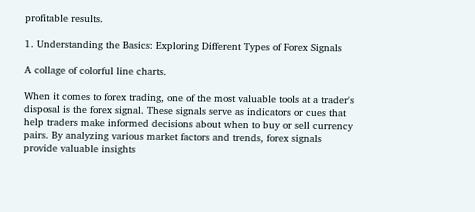profitable results.

1. Understanding the Basics: Exploring Different Types of Forex Signals

A collage of colorful line charts.

When it comes to forex trading, one of the most valuable tools at a trader's disposal is the forex signal. These signals serve as indicators or cues that help traders make informed decisions about when to buy or sell currency pairs. By analyzing various market factors and trends, forex signals provide valuable insights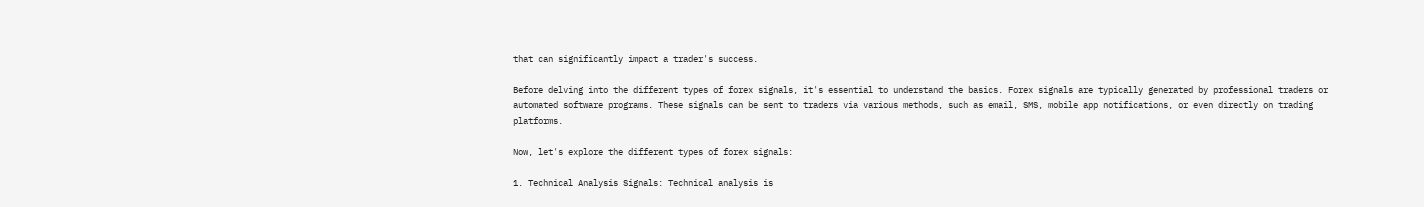that can significantly impact a trader's success.

Before delving into the different types of forex signals, it's essential to understand the basics. Forex signals are typically generated by professional traders or automated software programs. These signals can be sent to traders via various methods, such as email, SMS, mobile app notifications, or even directly on trading platforms.

Now, let's explore the different types of forex signals:

1. Technical Analysis Signals: Technical analysis is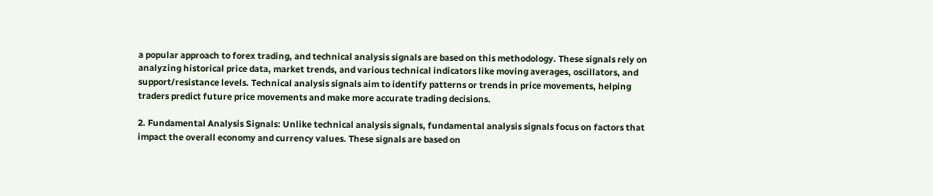a popular approach to forex trading, and technical analysis signals are based on this methodology. These signals rely on analyzing historical price data, market trends, and various technical indicators like moving averages, oscillators, and support/resistance levels. Technical analysis signals aim to identify patterns or trends in price movements, helping traders predict future price movements and make more accurate trading decisions.

2. Fundamental Analysis Signals: Unlike technical analysis signals, fundamental analysis signals focus on factors that impact the overall economy and currency values. These signals are based on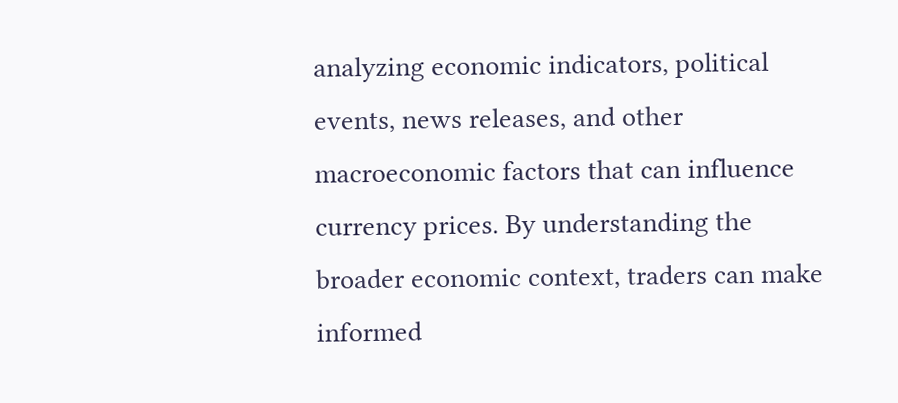analyzing economic indicators, political events, news releases, and other macroeconomic factors that can influence currency prices. By understanding the broader economic context, traders can make informed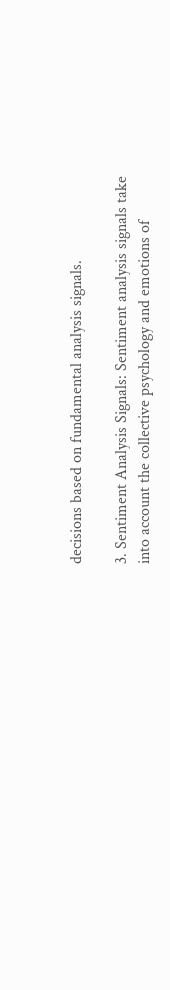decisions based on fundamental analysis signals.

3. Sentiment Analysis Signals: Sentiment analysis signals take into account the collective psychology and emotions of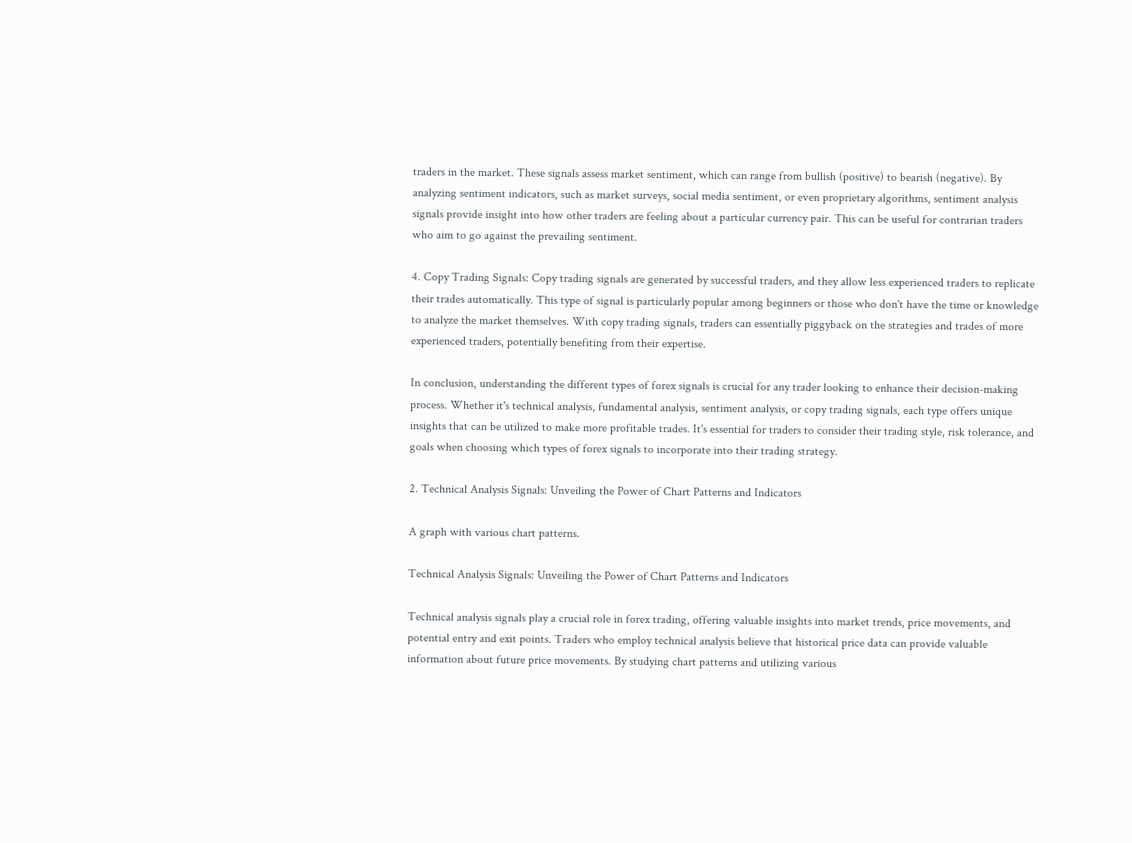traders in the market. These signals assess market sentiment, which can range from bullish (positive) to bearish (negative). By analyzing sentiment indicators, such as market surveys, social media sentiment, or even proprietary algorithms, sentiment analysis signals provide insight into how other traders are feeling about a particular currency pair. This can be useful for contrarian traders who aim to go against the prevailing sentiment.

4. Copy Trading Signals: Copy trading signals are generated by successful traders, and they allow less experienced traders to replicate their trades automatically. This type of signal is particularly popular among beginners or those who don't have the time or knowledge to analyze the market themselves. With copy trading signals, traders can essentially piggyback on the strategies and trades of more experienced traders, potentially benefiting from their expertise.

In conclusion, understanding the different types of forex signals is crucial for any trader looking to enhance their decision-making process. Whether it's technical analysis, fundamental analysis, sentiment analysis, or copy trading signals, each type offers unique insights that can be utilized to make more profitable trades. It's essential for traders to consider their trading style, risk tolerance, and goals when choosing which types of forex signals to incorporate into their trading strategy.

2. Technical Analysis Signals: Unveiling the Power of Chart Patterns and Indicators

A graph with various chart patterns.

Technical Analysis Signals: Unveiling the Power of Chart Patterns and Indicators

Technical analysis signals play a crucial role in forex trading, offering valuable insights into market trends, price movements, and potential entry and exit points. Traders who employ technical analysis believe that historical price data can provide valuable information about future price movements. By studying chart patterns and utilizing various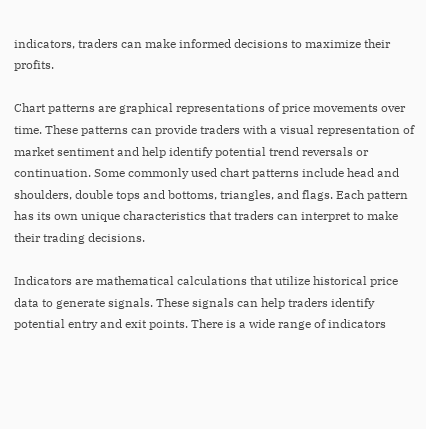indicators, traders can make informed decisions to maximize their profits.

Chart patterns are graphical representations of price movements over time. These patterns can provide traders with a visual representation of market sentiment and help identify potential trend reversals or continuation. Some commonly used chart patterns include head and shoulders, double tops and bottoms, triangles, and flags. Each pattern has its own unique characteristics that traders can interpret to make their trading decisions.

Indicators are mathematical calculations that utilize historical price data to generate signals. These signals can help traders identify potential entry and exit points. There is a wide range of indicators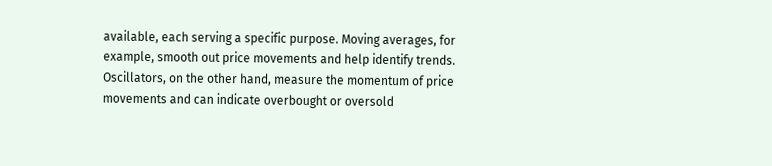available, each serving a specific purpose. Moving averages, for example, smooth out price movements and help identify trends. Oscillators, on the other hand, measure the momentum of price movements and can indicate overbought or oversold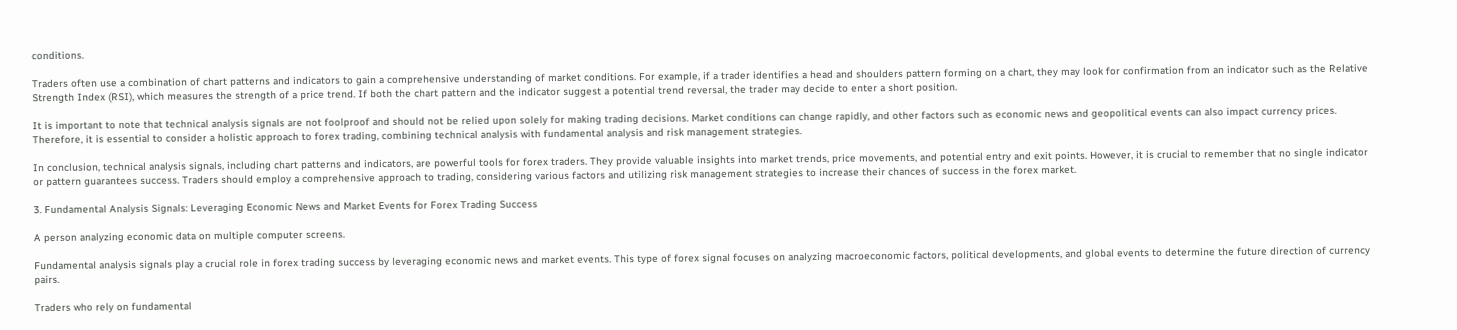conditions.

Traders often use a combination of chart patterns and indicators to gain a comprehensive understanding of market conditions. For example, if a trader identifies a head and shoulders pattern forming on a chart, they may look for confirmation from an indicator such as the Relative Strength Index (RSI), which measures the strength of a price trend. If both the chart pattern and the indicator suggest a potential trend reversal, the trader may decide to enter a short position.

It is important to note that technical analysis signals are not foolproof and should not be relied upon solely for making trading decisions. Market conditions can change rapidly, and other factors such as economic news and geopolitical events can also impact currency prices. Therefore, it is essential to consider a holistic approach to forex trading, combining technical analysis with fundamental analysis and risk management strategies.

In conclusion, technical analysis signals, including chart patterns and indicators, are powerful tools for forex traders. They provide valuable insights into market trends, price movements, and potential entry and exit points. However, it is crucial to remember that no single indicator or pattern guarantees success. Traders should employ a comprehensive approach to trading, considering various factors and utilizing risk management strategies to increase their chances of success in the forex market.

3. Fundamental Analysis Signals: Leveraging Economic News and Market Events for Forex Trading Success

A person analyzing economic data on multiple computer screens.

Fundamental analysis signals play a crucial role in forex trading success by leveraging economic news and market events. This type of forex signal focuses on analyzing macroeconomic factors, political developments, and global events to determine the future direction of currency pairs.

Traders who rely on fundamental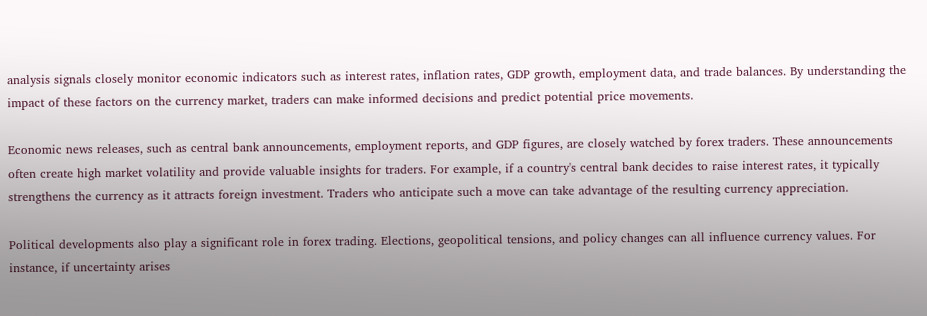analysis signals closely monitor economic indicators such as interest rates, inflation rates, GDP growth, employment data, and trade balances. By understanding the impact of these factors on the currency market, traders can make informed decisions and predict potential price movements.

Economic news releases, such as central bank announcements, employment reports, and GDP figures, are closely watched by forex traders. These announcements often create high market volatility and provide valuable insights for traders. For example, if a country's central bank decides to raise interest rates, it typically strengthens the currency as it attracts foreign investment. Traders who anticipate such a move can take advantage of the resulting currency appreciation.

Political developments also play a significant role in forex trading. Elections, geopolitical tensions, and policy changes can all influence currency values. For instance, if uncertainty arises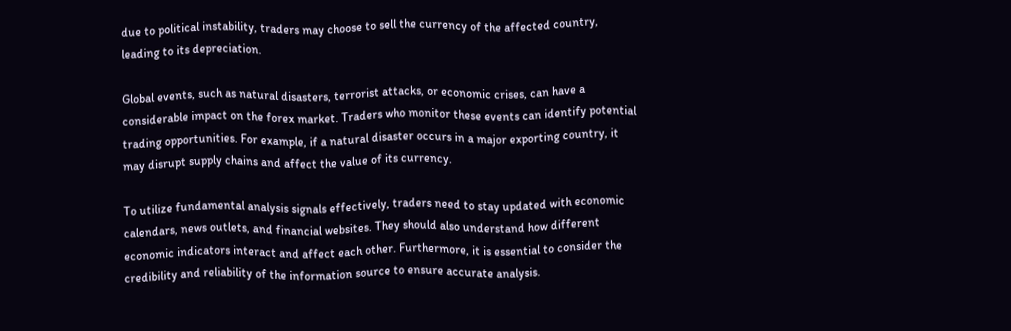due to political instability, traders may choose to sell the currency of the affected country, leading to its depreciation.

Global events, such as natural disasters, terrorist attacks, or economic crises, can have a considerable impact on the forex market. Traders who monitor these events can identify potential trading opportunities. For example, if a natural disaster occurs in a major exporting country, it may disrupt supply chains and affect the value of its currency.

To utilize fundamental analysis signals effectively, traders need to stay updated with economic calendars, news outlets, and financial websites. They should also understand how different economic indicators interact and affect each other. Furthermore, it is essential to consider the credibility and reliability of the information source to ensure accurate analysis.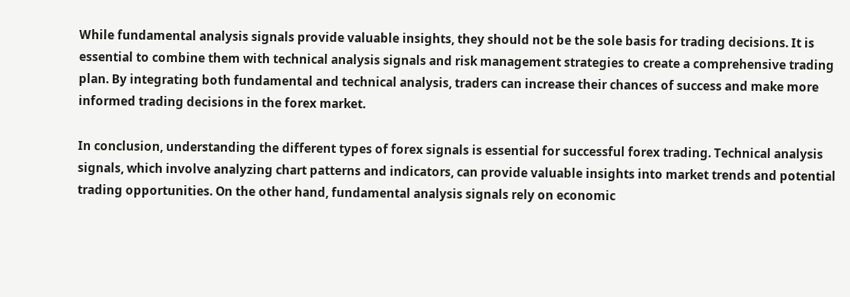While fundamental analysis signals provide valuable insights, they should not be the sole basis for trading decisions. It is essential to combine them with technical analysis signals and risk management strategies to create a comprehensive trading plan. By integrating both fundamental and technical analysis, traders can increase their chances of success and make more informed trading decisions in the forex market.

In conclusion, understanding the different types of forex signals is essential for successful forex trading. Technical analysis signals, which involve analyzing chart patterns and indicators, can provide valuable insights into market trends and potential trading opportunities. On the other hand, fundamental analysis signals rely on economic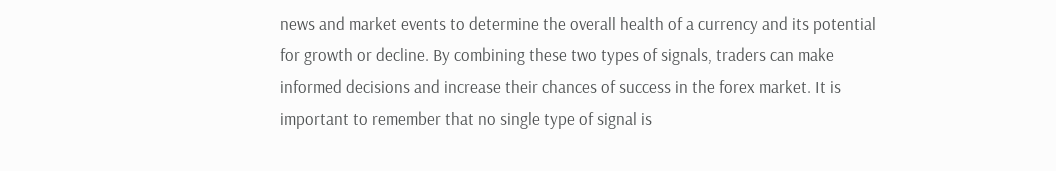news and market events to determine the overall health of a currency and its potential for growth or decline. By combining these two types of signals, traders can make informed decisions and increase their chances of success in the forex market. It is important to remember that no single type of signal is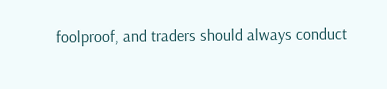foolproof, and traders should always conduct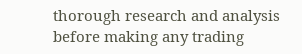thorough research and analysis before making any trading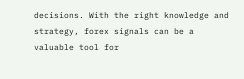decisions. With the right knowledge and strategy, forex signals can be a valuable tool for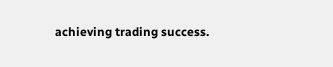achieving trading success.